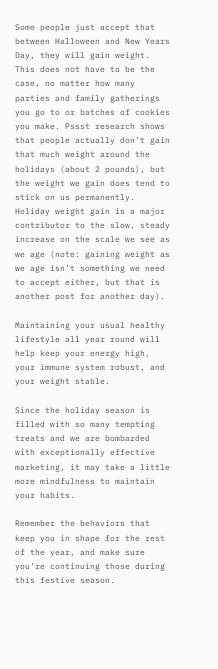Some people just accept that between Halloween and New Years Day, they will gain weight. This does not have to be the case, no matter how many parties and family gatherings you go to or batches of cookies you make. Pssst research shows that people actually don’t gain that much weight around the holidays (about 2 pounds), but the weight we gain does tend to stick on us permanently. Holiday weight gain is a major contributor to the slow, steady increase on the scale we see as we age (note: gaining weight as we age isn’t something we need to accept either, but that is another post for another day).

Maintaining your usual healthy lifestyle all year round will help keep your energy high, your immune system robust, and your weight stable.

Since the holiday season is filled with so many tempting treats and we are bombarded with exceptionally effective marketing, it may take a little more mindfulness to maintain your habits.

Remember the behaviors that keep you in shape for the rest of the year, and make sure you’re continuing those during this festive season.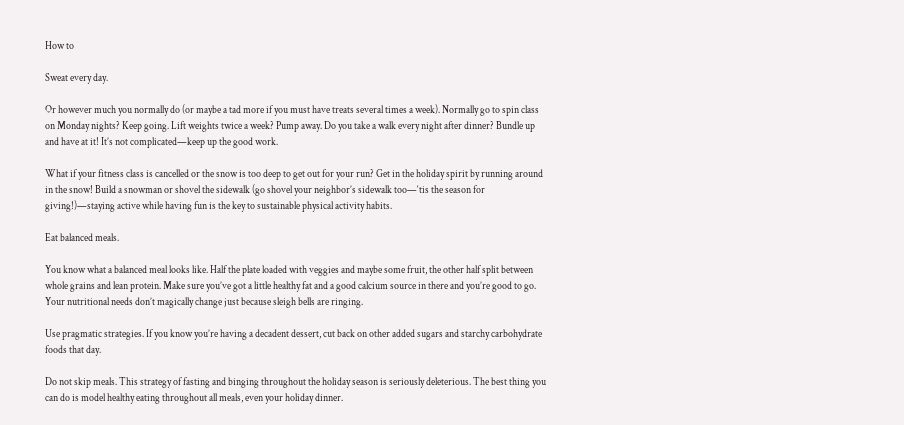How to

Sweat every day.

Or however much you normally do (or maybe a tad more if you must have treats several times a week). Normally go to spin class on Monday nights? Keep going. Lift weights twice a week? Pump away. Do you take a walk every night after dinner? Bundle up and have at it! It’s not complicated—keep up the good work.

What if your fitness class is cancelled or the snow is too deep to get out for your run? Get in the holiday spirit by running around in the snow! Build a snowman or shovel the sidewalk (go shovel your neighbor’s sidewalk too—‘tis the season for giving!)—staying active while having fun is the key to sustainable physical activity habits.

Eat balanced meals.

You know what a balanced meal looks like. Half the plate loaded with veggies and maybe some fruit, the other half split between whole grains and lean protein. Make sure you’ve got a little healthy fat and a good calcium source in there and you’re good to go. Your nutritional needs don’t magically change just because sleigh bells are ringing.

Use pragmatic strategies. If you know you’re having a decadent dessert, cut back on other added sugars and starchy carbohydrate foods that day.

Do not skip meals. This strategy of fasting and binging throughout the holiday season is seriously deleterious. The best thing you can do is model healthy eating throughout all meals, even your holiday dinner.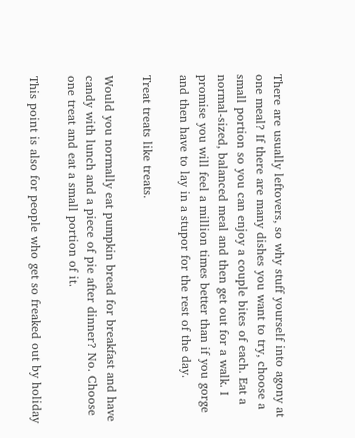There are usually leftovers, so why stuff yourself into agony at one meal? If there are many dishes you want to try, choose a small portion so you can enjoy a couple bites of each. Eat a normal-sized, balanced meal and then get out for a walk. I promise you will feel a million times better than if you gorge and then have to lay in a stupor for the rest of the day.

Treat treats like treats.

Would you normally eat pumpkin bread for breakfast and have candy with lunch and a piece of pie after dinner? No. Choose one treat and eat a small portion of it.

This point is also for people who get so freaked out by holiday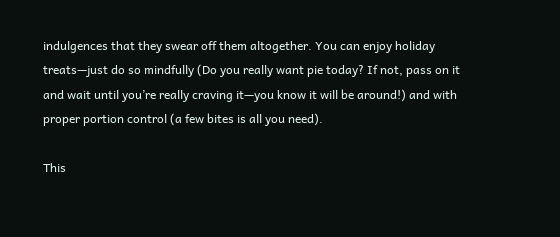indulgences that they swear off them altogether. You can enjoy holiday treats—just do so mindfully (Do you really want pie today? If not, pass on it and wait until you’re really craving it—you know it will be around!) and with proper portion control (a few bites is all you need).

This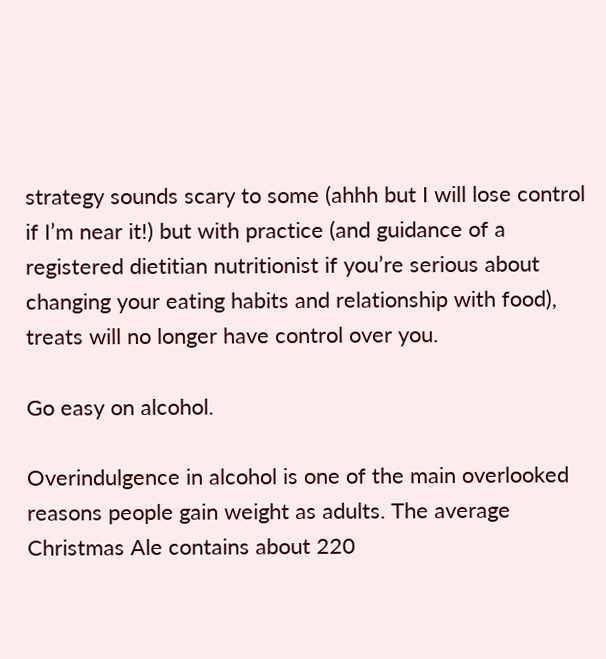strategy sounds scary to some (ahhh but I will lose control if I’m near it!) but with practice (and guidance of a registered dietitian nutritionist if you’re serious about changing your eating habits and relationship with food), treats will no longer have control over you.

Go easy on alcohol.

Overindulgence in alcohol is one of the main overlooked reasons people gain weight as adults. The average Christmas Ale contains about 220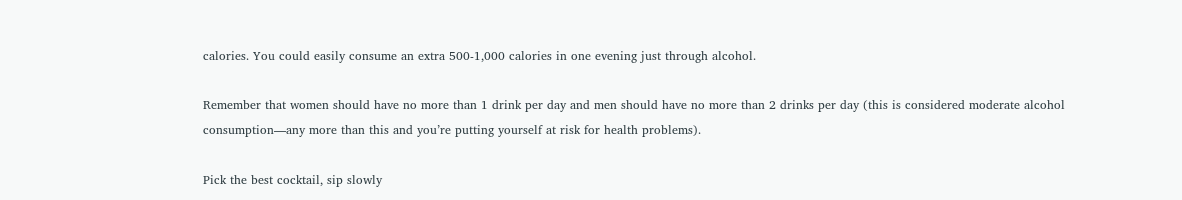calories. You could easily consume an extra 500-1,000 calories in one evening just through alcohol.

Remember that women should have no more than 1 drink per day and men should have no more than 2 drinks per day (this is considered moderate alcohol consumption—any more than this and you’re putting yourself at risk for health problems).

Pick the best cocktail, sip slowly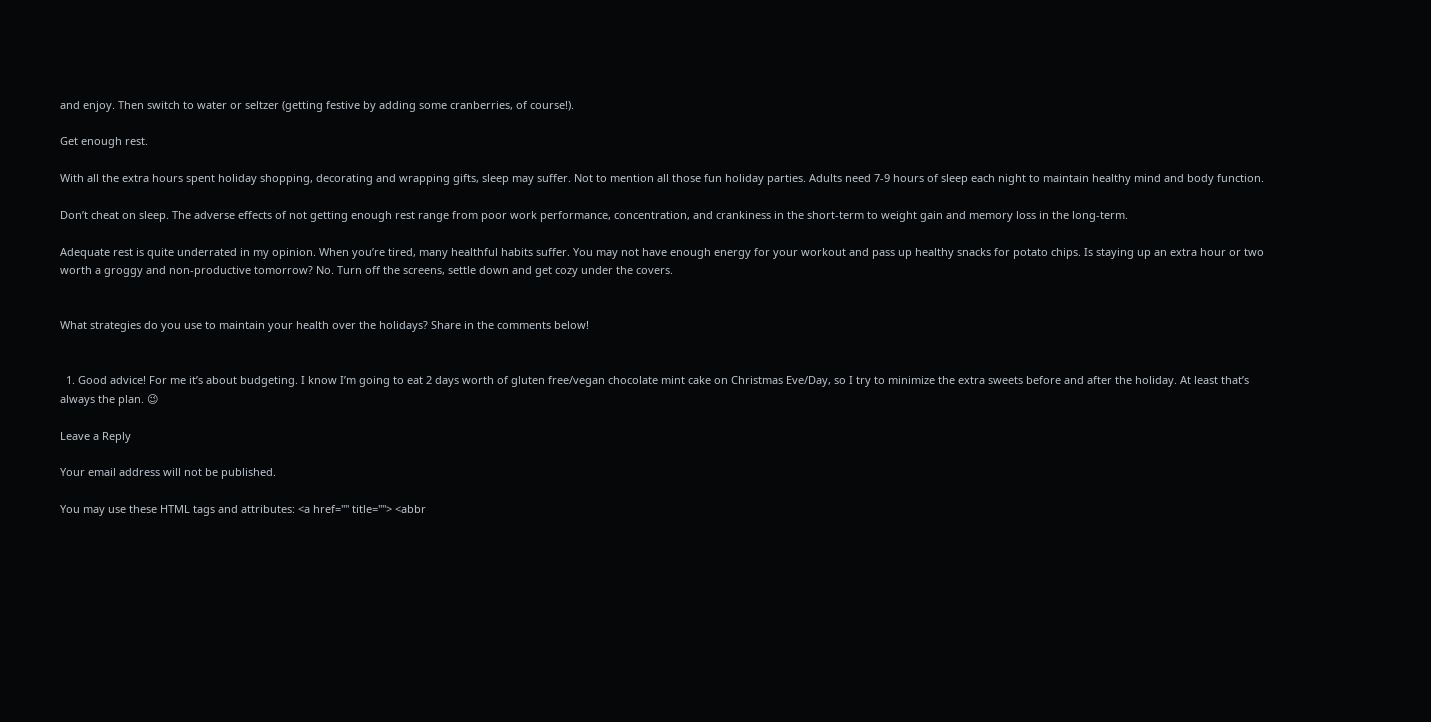and enjoy. Then switch to water or seltzer (getting festive by adding some cranberries, of course!).

Get enough rest.

With all the extra hours spent holiday shopping, decorating and wrapping gifts, sleep may suffer. Not to mention all those fun holiday parties. Adults need 7-9 hours of sleep each night to maintain healthy mind and body function.

Don’t cheat on sleep. The adverse effects of not getting enough rest range from poor work performance, concentration, and crankiness in the short-term to weight gain and memory loss in the long-term.

Adequate rest is quite underrated in my opinion. When you’re tired, many healthful habits suffer. You may not have enough energy for your workout and pass up healthy snacks for potato chips. Is staying up an extra hour or two worth a groggy and non-productive tomorrow? No. Turn off the screens, settle down and get cozy under the covers.


What strategies do you use to maintain your health over the holidays? Share in the comments below!


  1. Good advice! For me it’s about budgeting. I know I’m going to eat 2 days worth of gluten free/vegan chocolate mint cake on Christmas Eve/Day, so I try to minimize the extra sweets before and after the holiday. At least that’s always the plan. 😉

Leave a Reply

Your email address will not be published.

You may use these HTML tags and attributes: <a href="" title=""> <abbr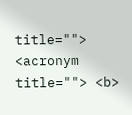title=""> <acronym title=""> <b>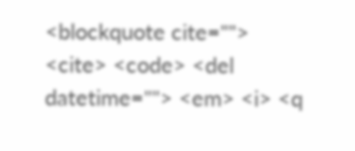<blockquote cite=""> <cite> <code> <del datetime=""> <em> <i> <q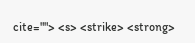cite=""> <s> <strike> <strong>